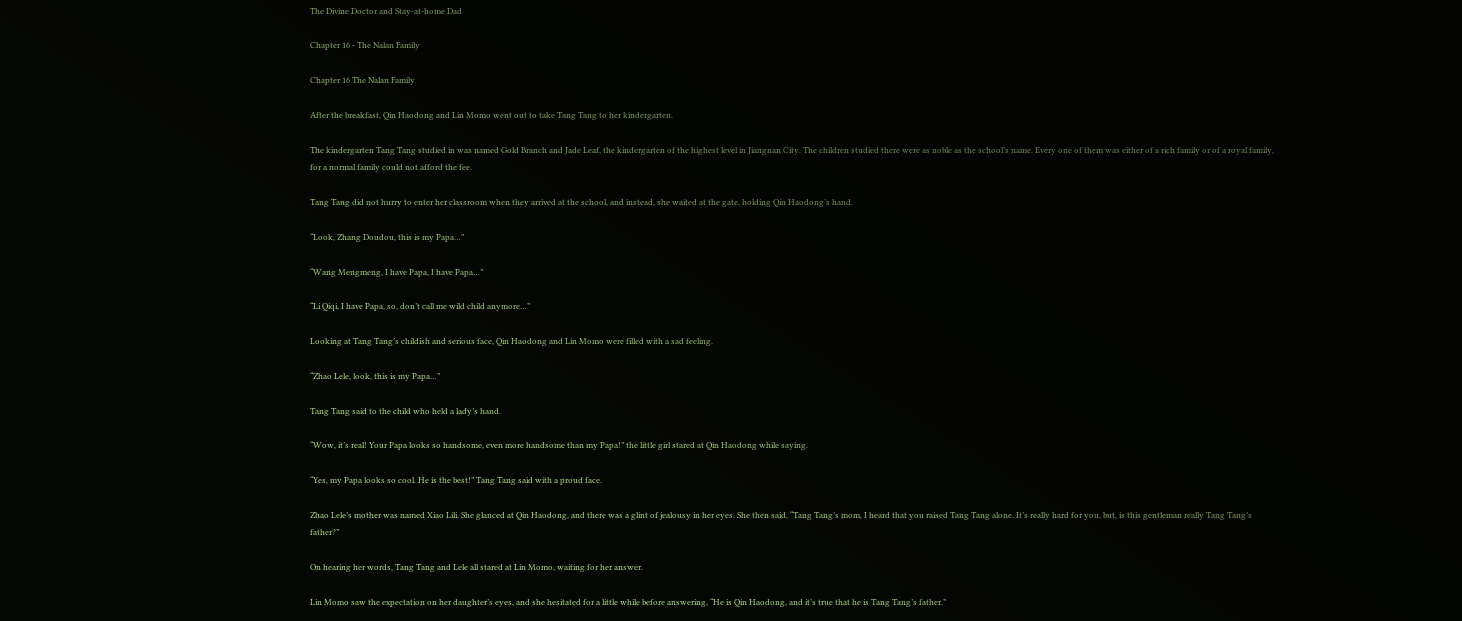The Divine Doctor and Stay-at-home Dad

Chapter 16 - The Nalan Family

Chapter 16 The Nalan Family

After the breakfast, Qin Haodong and Lin Momo went out to take Tang Tang to her kindergarten.

The kindergarten Tang Tang studied in was named Gold Branch and Jade Leaf, the kindergarten of the highest level in Jiangnan City. The children studied there were as noble as the school’s name. Every one of them was either of a rich family or of a royal family, for a normal family could not afford the fee.

Tang Tang did not hurry to enter her classroom when they arrived at the school, and instead, she waited at the gate, holding Qin Haodong’s hand.

“Look, Zhang Doudou, this is my Papa…”

“Wang Mengmeng, I have Papa, I have Papa…”

“Li Qiqi, I have Papa, so, don’t call me wild child anymore…”

Looking at Tang Tang’s childish and serious face, Qin Haodong and Lin Momo were filled with a sad feeling.

“Zhao Lele, look, this is my Papa…”

Tang Tang said to the child who held a lady’s hand.

“Wow, it’s real! Your Papa looks so handsome, even more handsome than my Papa!” the little girl stared at Qin Haodong while saying.

“Yes, my Papa looks so cool. He is the best!” Tang Tang said with a proud face.

Zhao Lele’s mother was named Xiao Lili. She glanced at Qin Haodong, and there was a glint of jealousy in her eyes. She then said, “Tang Tang’s mom, I heard that you raised Tang Tang alone. It’s really hard for you, but, is this gentleman really Tang Tang’s father?”

On hearing her words, Tang Tang and Lele all stared at Lin Momo, waiting for her answer.

Lin Momo saw the expectation on her daughter’s eyes, and she hesitated for a little while before answering, “He is Qin Haodong, and it’s true that he is Tang Tang’s father.”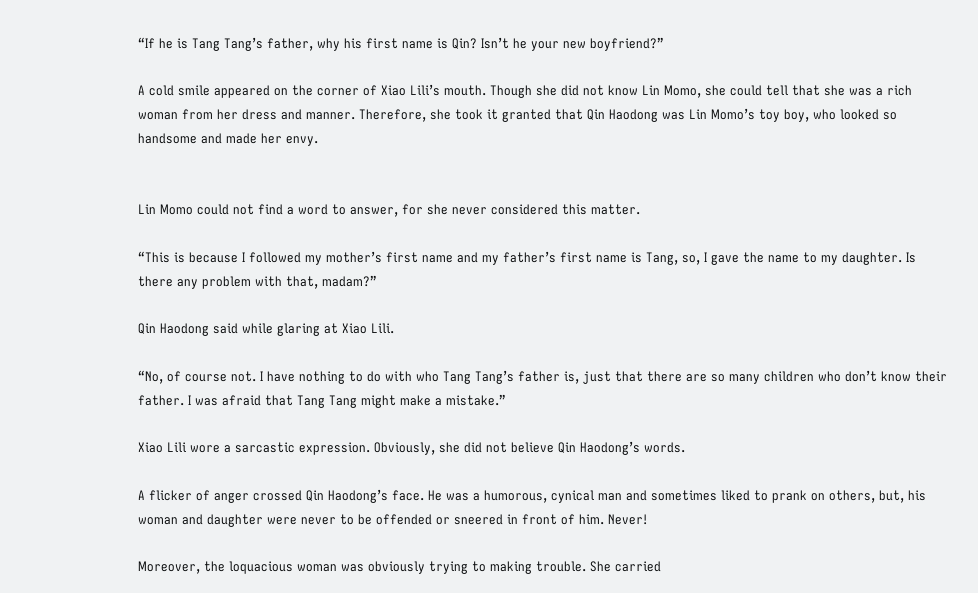“If he is Tang Tang’s father, why his first name is Qin? Isn’t he your new boyfriend?”

A cold smile appeared on the corner of Xiao Lili’s mouth. Though she did not know Lin Momo, she could tell that she was a rich woman from her dress and manner. Therefore, she took it granted that Qin Haodong was Lin Momo’s toy boy, who looked so handsome and made her envy.


Lin Momo could not find a word to answer, for she never considered this matter.

“This is because I followed my mother’s first name and my father’s first name is Tang, so, I gave the name to my daughter. Is there any problem with that, madam?”

Qin Haodong said while glaring at Xiao Lili.

“No, of course not. I have nothing to do with who Tang Tang’s father is, just that there are so many children who don’t know their father. I was afraid that Tang Tang might make a mistake.”

Xiao Lili wore a sarcastic expression. Obviously, she did not believe Qin Haodong’s words.

A flicker of anger crossed Qin Haodong’s face. He was a humorous, cynical man and sometimes liked to prank on others, but, his woman and daughter were never to be offended or sneered in front of him. Never!

Moreover, the loquacious woman was obviously trying to making trouble. She carried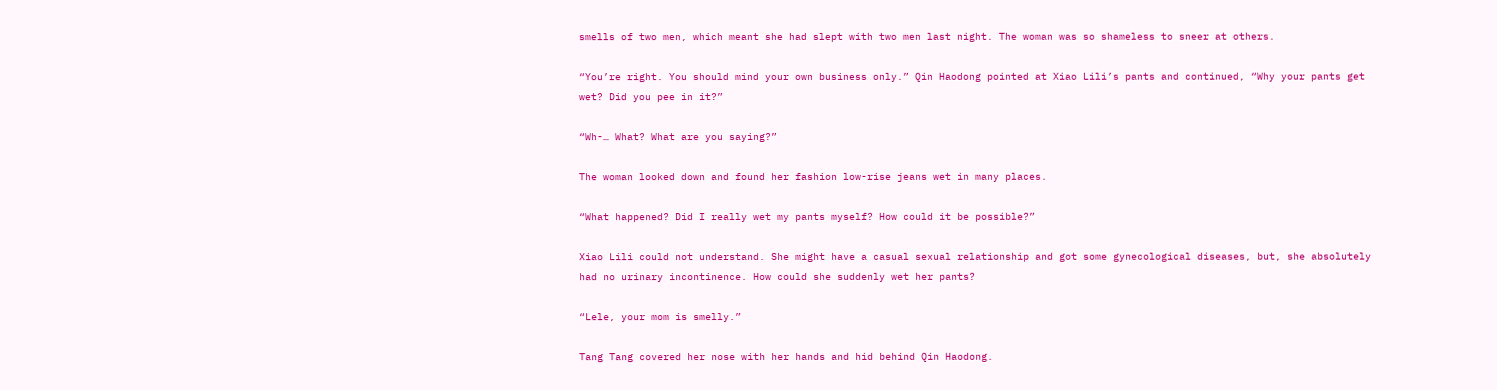smells of two men, which meant she had slept with two men last night. The woman was so shameless to sneer at others.

“You’re right. You should mind your own business only.” Qin Haodong pointed at Xiao Lili’s pants and continued, “Why your pants get wet? Did you pee in it?”

“Wh-… What? What are you saying?”

The woman looked down and found her fashion low-rise jeans wet in many places.

“What happened? Did I really wet my pants myself? How could it be possible?”

Xiao Lili could not understand. She might have a casual sexual relationship and got some gynecological diseases, but, she absolutely had no urinary incontinence. How could she suddenly wet her pants?

“Lele, your mom is smelly.”

Tang Tang covered her nose with her hands and hid behind Qin Haodong.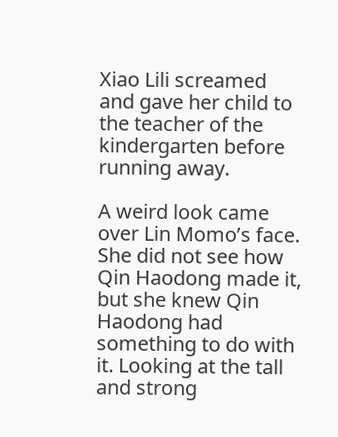Xiao Lili screamed and gave her child to the teacher of the kindergarten before running away.

A weird look came over Lin Momo’s face. She did not see how Qin Haodong made it, but she knew Qin Haodong had something to do with it. Looking at the tall and strong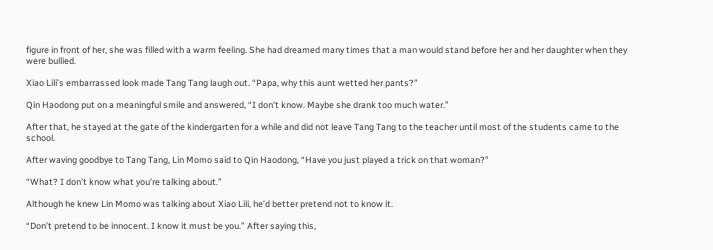figure in front of her, she was filled with a warm feeling. She had dreamed many times that a man would stand before her and her daughter when they were bullied.

Xiao Lili’s embarrassed look made Tang Tang laugh out. “Papa, why this aunt wetted her pants?”

Qin Haodong put on a meaningful smile and answered, “I don’t know. Maybe she drank too much water.”

After that, he stayed at the gate of the kindergarten for a while and did not leave Tang Tang to the teacher until most of the students came to the school.

After waving goodbye to Tang Tang, Lin Momo said to Qin Haodong, “Have you just played a trick on that woman?”

“What? I don’t know what you’re talking about.”

Although he knew Lin Momo was talking about Xiao Lili, he’d better pretend not to know it.

“Don’t pretend to be innocent. I know it must be you.” After saying this,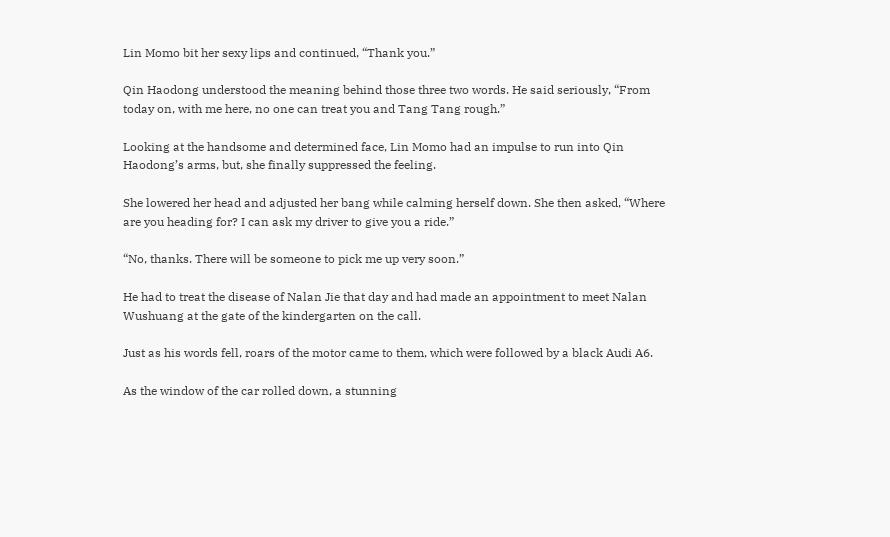Lin Momo bit her sexy lips and continued, “Thank you.”

Qin Haodong understood the meaning behind those three two words. He said seriously, “From today on, with me here, no one can treat you and Tang Tang rough.”

Looking at the handsome and determined face, Lin Momo had an impulse to run into Qin Haodong’s arms, but, she finally suppressed the feeling.

She lowered her head and adjusted her bang while calming herself down. She then asked, “Where are you heading for? I can ask my driver to give you a ride.”

“No, thanks. There will be someone to pick me up very soon.”

He had to treat the disease of Nalan Jie that day and had made an appointment to meet Nalan Wushuang at the gate of the kindergarten on the call.

Just as his words fell, roars of the motor came to them, which were followed by a black Audi A6.

As the window of the car rolled down, a stunning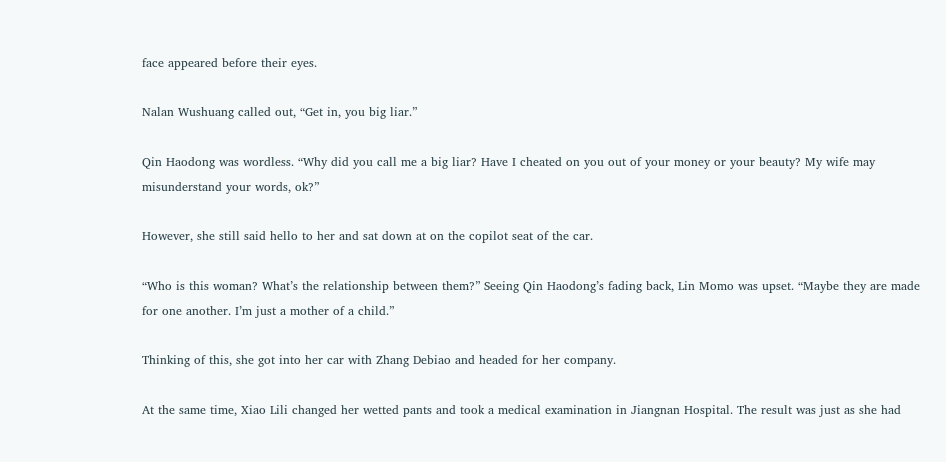face appeared before their eyes.

Nalan Wushuang called out, “Get in, you big liar.”

Qin Haodong was wordless. “Why did you call me a big liar? Have I cheated on you out of your money or your beauty? My wife may misunderstand your words, ok?”

However, she still said hello to her and sat down at on the copilot seat of the car.

“Who is this woman? What’s the relationship between them?” Seeing Qin Haodong’s fading back, Lin Momo was upset. “Maybe they are made for one another. I’m just a mother of a child.”

Thinking of this, she got into her car with Zhang Debiao and headed for her company.

At the same time, Xiao Lili changed her wetted pants and took a medical examination in Jiangnan Hospital. The result was just as she had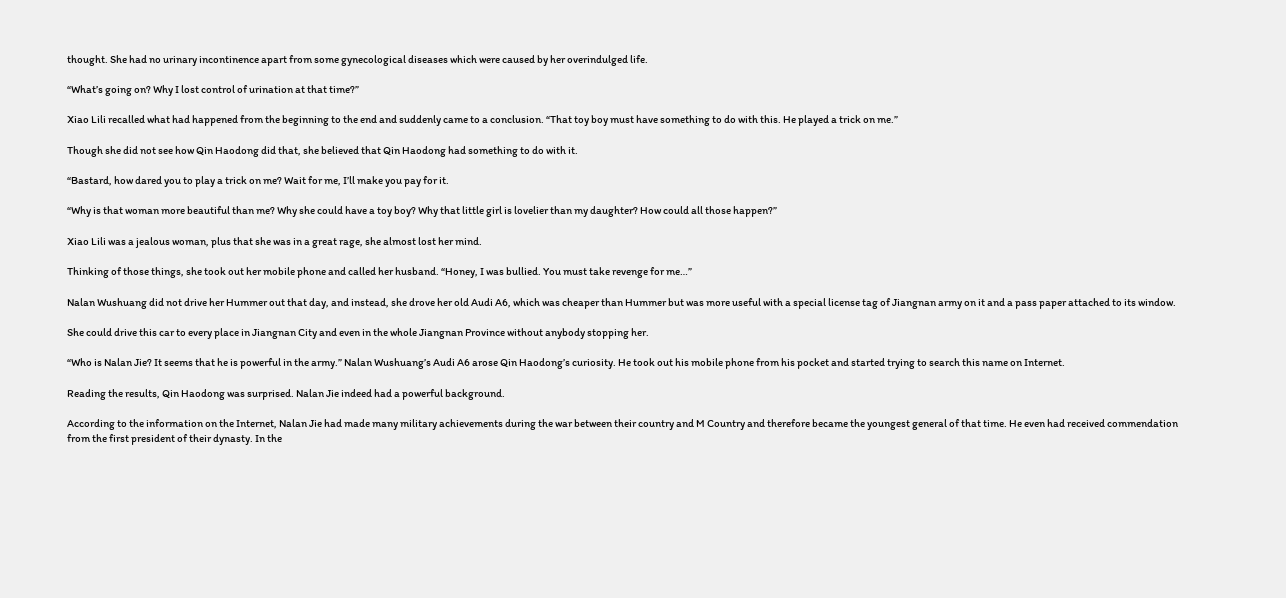thought. She had no urinary incontinence apart from some gynecological diseases which were caused by her overindulged life.

“What’s going on? Why I lost control of urination at that time?”

Xiao Lili recalled what had happened from the beginning to the end and suddenly came to a conclusion. “That toy boy must have something to do with this. He played a trick on me.”

Though she did not see how Qin Haodong did that, she believed that Qin Haodong had something to do with it.

“Bastard, how dared you to play a trick on me? Wait for me, I’ll make you pay for it.

“Why is that woman more beautiful than me? Why she could have a toy boy? Why that little girl is lovelier than my daughter? How could all those happen?”

Xiao Lili was a jealous woman, plus that she was in a great rage, she almost lost her mind.

Thinking of those things, she took out her mobile phone and called her husband. “Honey, I was bullied. You must take revenge for me…”

Nalan Wushuang did not drive her Hummer out that day, and instead, she drove her old Audi A6, which was cheaper than Hummer but was more useful with a special license tag of Jiangnan army on it and a pass paper attached to its window.

She could drive this car to every place in Jiangnan City and even in the whole Jiangnan Province without anybody stopping her.

“Who is Nalan Jie? It seems that he is powerful in the army.” Nalan Wushuang’s Audi A6 arose Qin Haodong’s curiosity. He took out his mobile phone from his pocket and started trying to search this name on Internet.

Reading the results, Qin Haodong was surprised. Nalan Jie indeed had a powerful background.

According to the information on the Internet, Nalan Jie had made many military achievements during the war between their country and M Country and therefore became the youngest general of that time. He even had received commendation from the first president of their dynasty. In the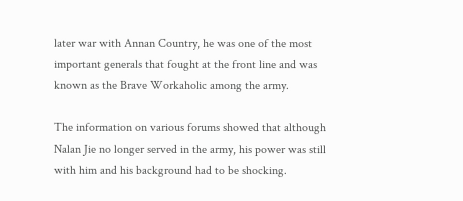later war with Annan Country, he was one of the most important generals that fought at the front line and was known as the Brave Workaholic among the army.

The information on various forums showed that although Nalan Jie no longer served in the army, his power was still with him and his background had to be shocking.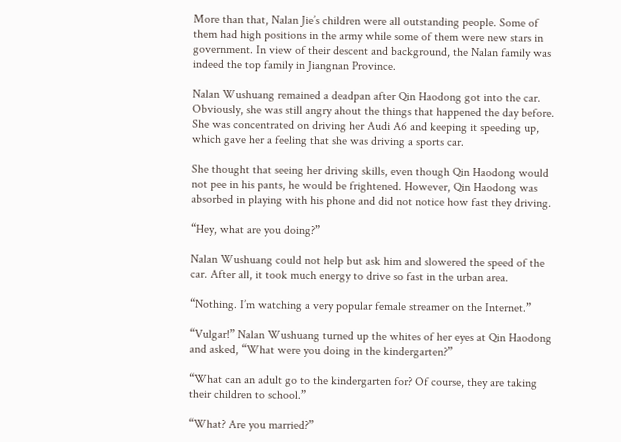More than that, Nalan Jie’s children were all outstanding people. Some of them had high positions in the army while some of them were new stars in government. In view of their descent and background, the Nalan family was indeed the top family in Jiangnan Province.

Nalan Wushuang remained a deadpan after Qin Haodong got into the car. Obviously, she was still angry ahout the things that happened the day before. She was concentrated on driving her Audi A6 and keeping it speeding up, which gave her a feeling that she was driving a sports car.

She thought that seeing her driving skills, even though Qin Haodong would not pee in his pants, he would be frightened. However, Qin Haodong was absorbed in playing with his phone and did not notice how fast they driving.

“Hey, what are you doing?”

Nalan Wushuang could not help but ask him and slowered the speed of the car. After all, it took much energy to drive so fast in the urban area.

“Nothing. I’m watching a very popular female streamer on the Internet.”

“Vulgar!” Nalan Wushuang turned up the whites of her eyes at Qin Haodong and asked, “What were you doing in the kindergarten?”

“What can an adult go to the kindergarten for? Of course, they are taking their children to school.”

“What? Are you married?”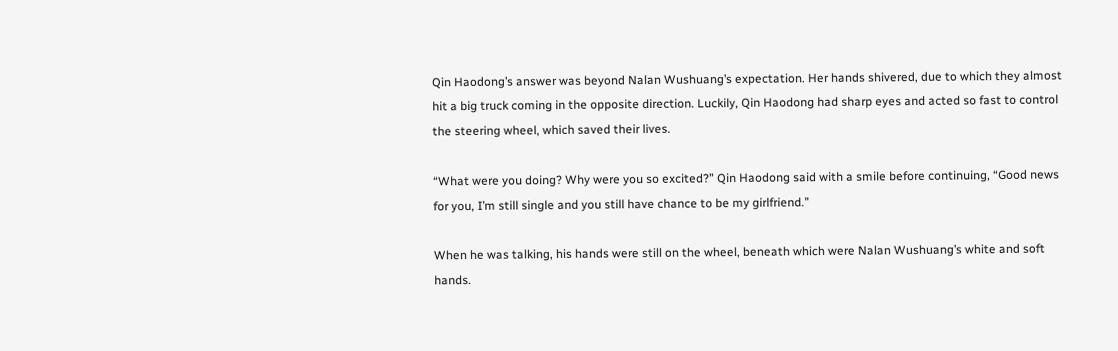Qin Haodong’s answer was beyond Nalan Wushuang’s expectation. Her hands shivered, due to which they almost hit a big truck coming in the opposite direction. Luckily, Qin Haodong had sharp eyes and acted so fast to control the steering wheel, which saved their lives.

“What were you doing? Why were you so excited?” Qin Haodong said with a smile before continuing, “Good news for you, I’m still single and you still have chance to be my girlfriend.”

When he was talking, his hands were still on the wheel, beneath which were Nalan Wushuang’s white and soft hands.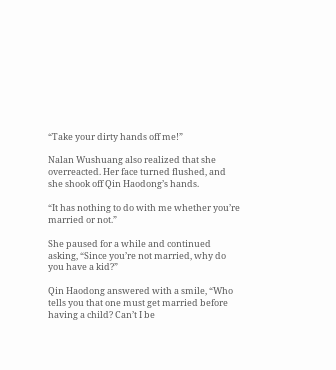“Take your dirty hands off me!”

Nalan Wushuang also realized that she overreacted. Her face turned flushed, and she shook off Qin Haodong’s hands.

“It has nothing to do with me whether you’re married or not.”

She paused for a while and continued asking, “Since you’re not married, why do you have a kid?”

Qin Haodong answered with a smile, “Who tells you that one must get married before having a child? Can’t I be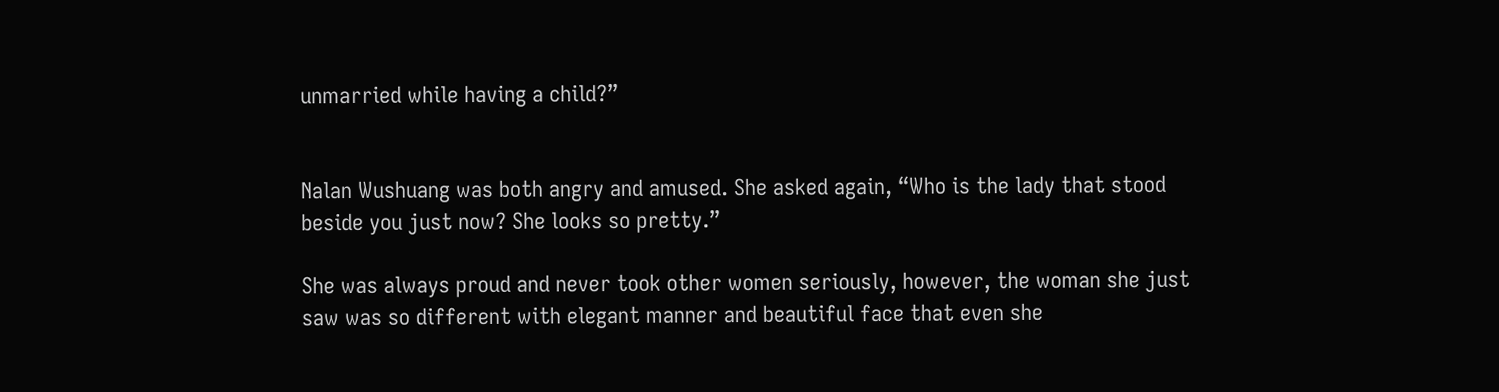unmarried while having a child?”


Nalan Wushuang was both angry and amused. She asked again, “Who is the lady that stood beside you just now? She looks so pretty.”

She was always proud and never took other women seriously, however, the woman she just saw was so different with elegant manner and beautiful face that even she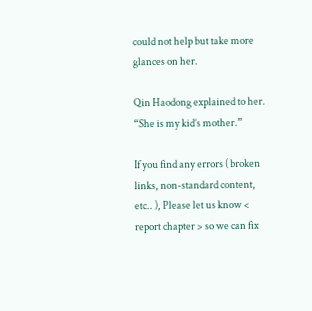could not help but take more glances on her.

Qin Haodong explained to her. “She is my kid’s mother.”

If you find any errors ( broken links, non-standard content, etc.. ), Please let us know < report chapter > so we can fix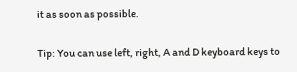it as soon as possible.

Tip: You can use left, right, A and D keyboard keys to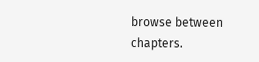browse between chapters.